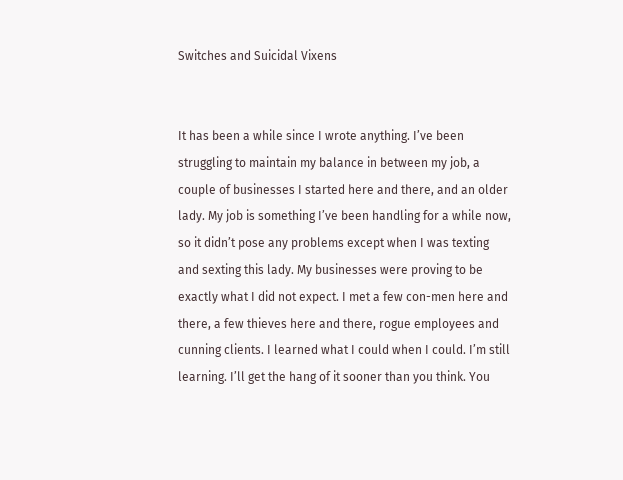Switches and Suicidal Vixens


It has been a while since I wrote anything. I’ve been struggling to maintain my balance in between my job, a couple of businesses I started here and there, and an older lady. My job is something I’ve been handling for a while now, so it didn’t pose any problems except when I was texting and sexting this lady. My businesses were proving to be exactly what I did not expect. I met a few con-men here and there, a few thieves here and there, rogue employees and cunning clients. I learned what I could when I could. I’m still learning. I’ll get the hang of it sooner than you think. You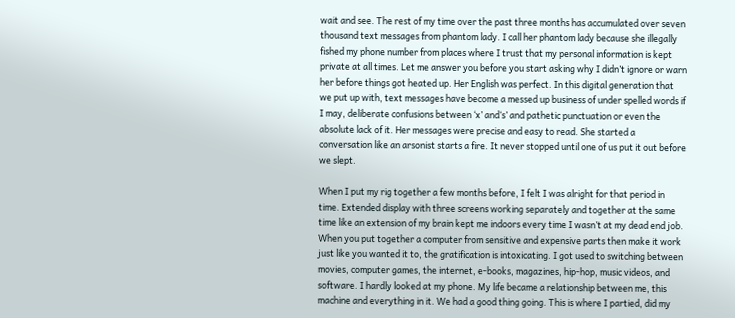wait and see. The rest of my time over the past three months has accumulated over seven thousand text messages from phantom lady. I call her phantom lady because she illegally fished my phone number from places where I trust that my personal information is kept private at all times. Let me answer you before you start asking why I didn’t ignore or warn her before things got heated up. Her English was perfect. In this digital generation that we put up with, text messages have become a messed up business of under spelled words if I may, deliberate confusions between ‘x’ and‘s’ and pathetic punctuation or even the absolute lack of it. Her messages were precise and easy to read. She started a conversation like an arsonist starts a fire. It never stopped until one of us put it out before we slept.

When I put my rig together a few months before, I felt I was alright for that period in time. Extended display with three screens working separately and together at the same time like an extension of my brain kept me indoors every time I wasn’t at my dead end job. When you put together a computer from sensitive and expensive parts then make it work just like you wanted it to, the gratification is intoxicating. I got used to switching between movies, computer games, the internet, e-books, magazines, hip-hop, music videos, and software. I hardly looked at my phone. My life became a relationship between me, this machine and everything in it. We had a good thing going. This is where I partied, did my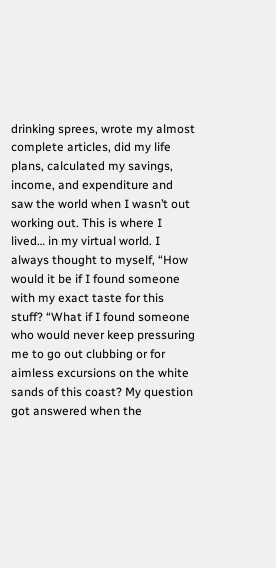drinking sprees, wrote my almost complete articles, did my life plans, calculated my savings, income, and expenditure and saw the world when I wasn’t out working out. This is where I lived… in my virtual world. I always thought to myself, “How would it be if I found someone with my exact taste for this stuff? “What if I found someone who would never keep pressuring me to go out clubbing or for aimless excursions on the white sands of this coast? My question got answered when the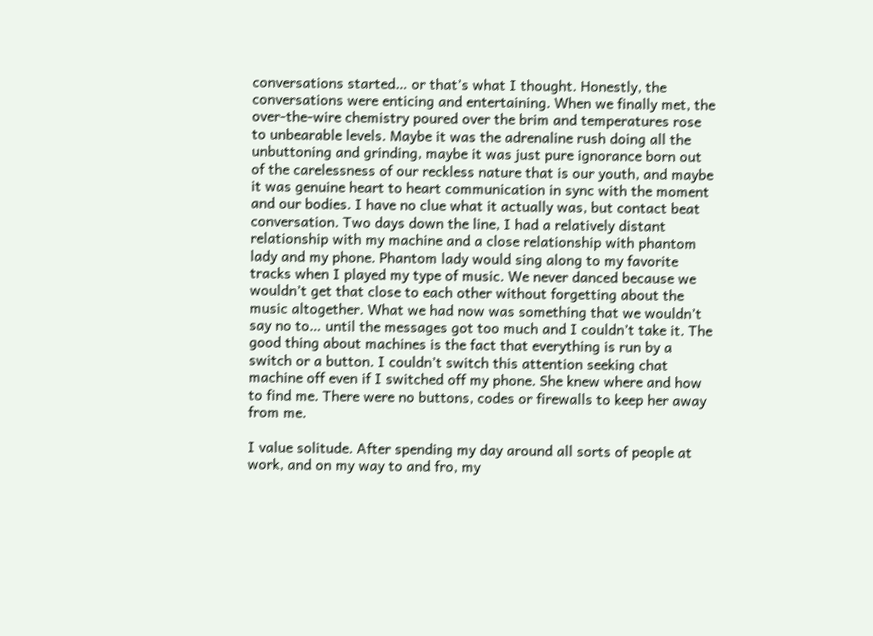conversations started… or that’s what I thought. Honestly, the conversations were enticing and entertaining. When we finally met, the over-the-wire chemistry poured over the brim and temperatures rose to unbearable levels. Maybe it was the adrenaline rush doing all the unbuttoning and grinding, maybe it was just pure ignorance born out of the carelessness of our reckless nature that is our youth, and maybe it was genuine heart to heart communication in sync with the moment and our bodies. I have no clue what it actually was, but contact beat conversation. Two days down the line, I had a relatively distant relationship with my machine and a close relationship with phantom lady and my phone. Phantom lady would sing along to my favorite tracks when I played my type of music. We never danced because we wouldn’t get that close to each other without forgetting about the music altogether. What we had now was something that we wouldn’t say no to… until the messages got too much and I couldn’t take it. The good thing about machines is the fact that everything is run by a switch or a button. I couldn’t switch this attention seeking chat machine off even if I switched off my phone. She knew where and how to find me. There were no buttons, codes or firewalls to keep her away from me.

I value solitude. After spending my day around all sorts of people at work, and on my way to and fro, my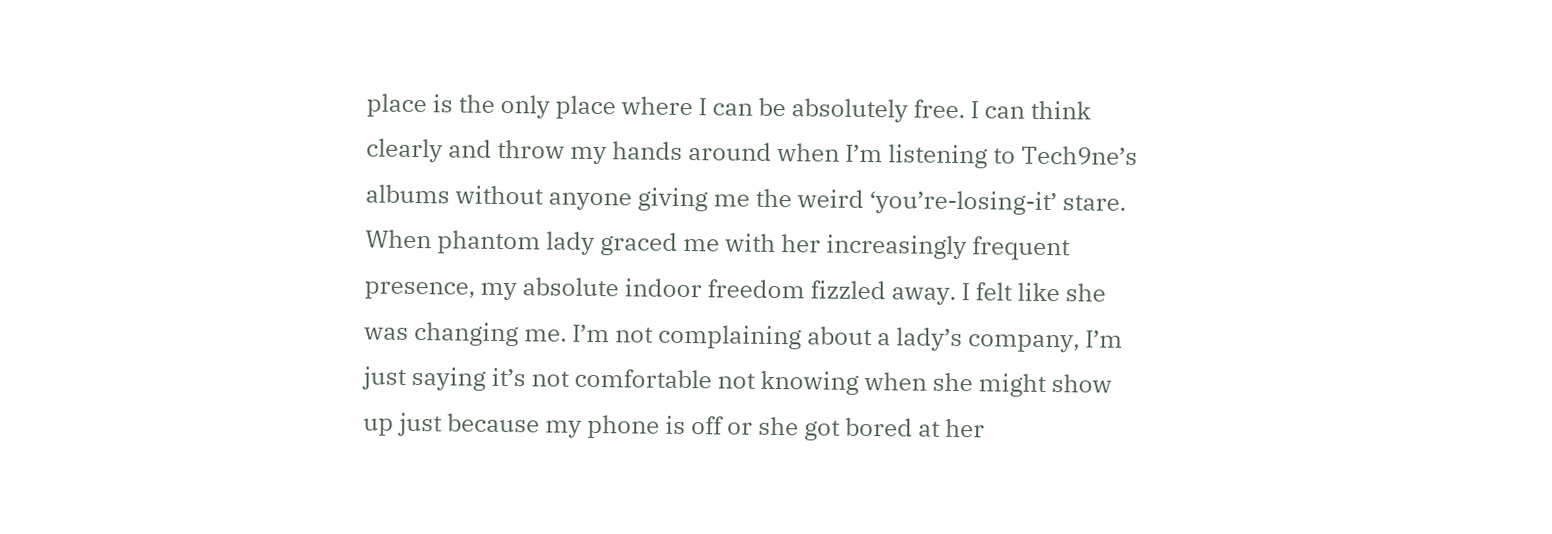place is the only place where I can be absolutely free. I can think clearly and throw my hands around when I’m listening to Tech9ne’s albums without anyone giving me the weird ‘you’re-losing-it’ stare. When phantom lady graced me with her increasingly frequent presence, my absolute indoor freedom fizzled away. I felt like she was changing me. I’m not complaining about a lady’s company, I’m just saying it’s not comfortable not knowing when she might show up just because my phone is off or she got bored at her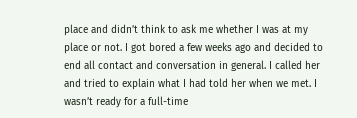place and didn’t think to ask me whether I was at my place or not. I got bored a few weeks ago and decided to end all contact and conversation in general. I called her and tried to explain what I had told her when we met. I wasn’t ready for a full-time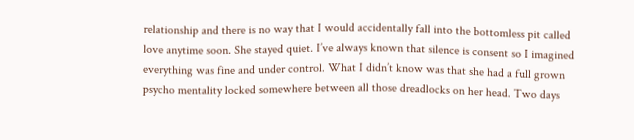relationship and there is no way that I would accidentally fall into the bottomless pit called love anytime soon. She stayed quiet. I’ve always known that silence is consent so I imagined everything was fine and under control. What I didn’t know was that she had a full grown psycho mentality locked somewhere between all those dreadlocks on her head. Two days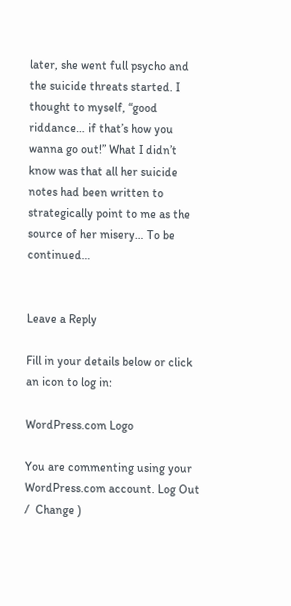later, she went full psycho and the suicide threats started. I thought to myself, “good riddance… if that’s how you wanna go out!” What I didn’t know was that all her suicide notes had been written to strategically point to me as the source of her misery… To be continued…


Leave a Reply

Fill in your details below or click an icon to log in:

WordPress.com Logo

You are commenting using your WordPress.com account. Log Out /  Change )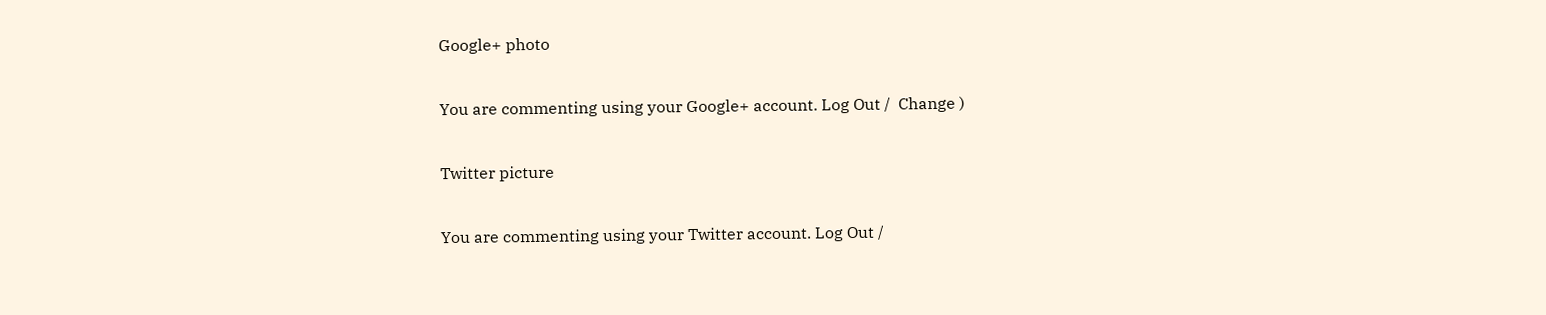Google+ photo

You are commenting using your Google+ account. Log Out /  Change )

Twitter picture

You are commenting using your Twitter account. Log Out /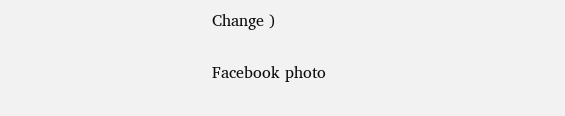Change )

Facebook photo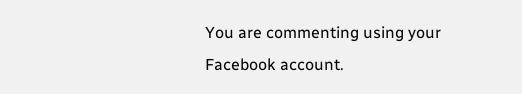You are commenting using your Facebook account.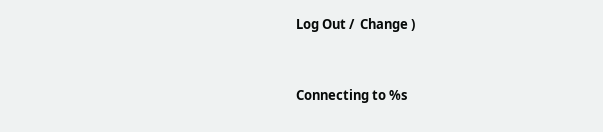Log Out /  Change )


Connecting to %s